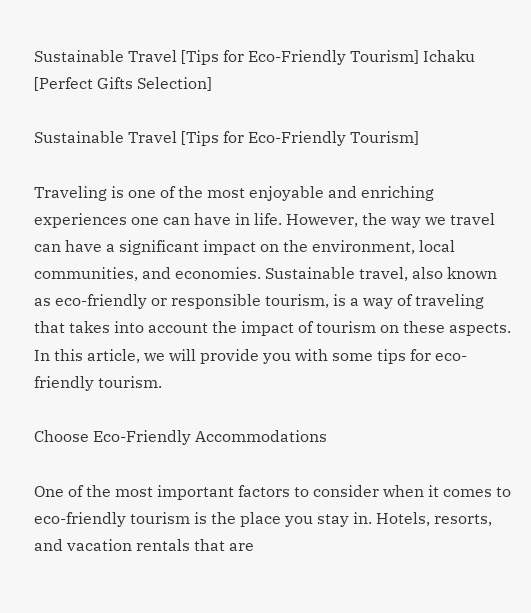Sustainable Travel [Tips for Eco-Friendly Tourism] Ichaku [Perfect Gifts Selection]

Sustainable Travel [Tips for Eco-Friendly Tourism]

Traveling is one of the most enjoyable and enriching experiences one can have in life. However, the way we travel can have a significant impact on the environment, local communities, and economies. Sustainable travel, also known as eco-friendly or responsible tourism, is a way of traveling that takes into account the impact of tourism on these aspects. In this article, we will provide you with some tips for eco-friendly tourism.

Choose Eco-Friendly Accommodations

One of the most important factors to consider when it comes to eco-friendly tourism is the place you stay in. Hotels, resorts, and vacation rentals that are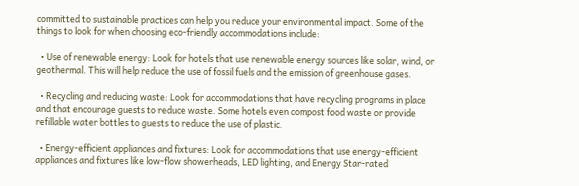committed to sustainable practices can help you reduce your environmental impact. Some of the things to look for when choosing eco-friendly accommodations include:

  • Use of renewable energy: Look for hotels that use renewable energy sources like solar, wind, or geothermal. This will help reduce the use of fossil fuels and the emission of greenhouse gases.

  • Recycling and reducing waste: Look for accommodations that have recycling programs in place and that encourage guests to reduce waste. Some hotels even compost food waste or provide refillable water bottles to guests to reduce the use of plastic.

  • Energy-efficient appliances and fixtures: Look for accommodations that use energy-efficient appliances and fixtures like low-flow showerheads, LED lighting, and Energy Star-rated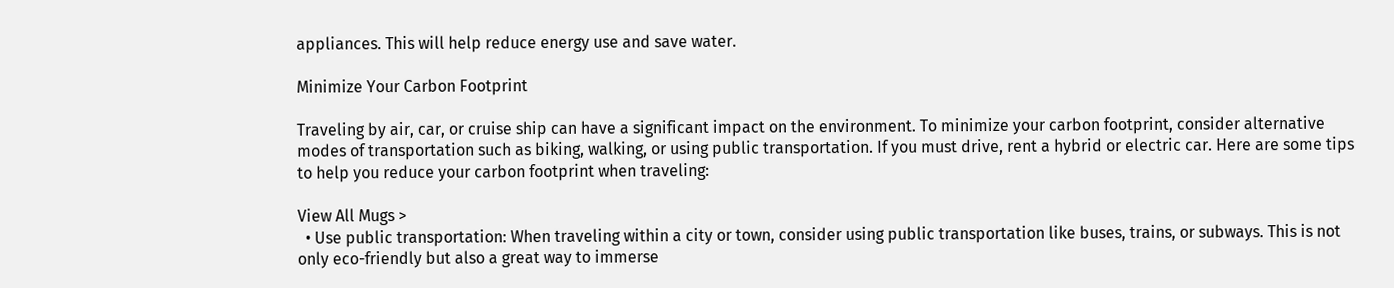appliances. This will help reduce energy use and save water.

Minimize Your Carbon Footprint

Traveling by air, car, or cruise ship can have a significant impact on the environment. To minimize your carbon footprint, consider alternative modes of transportation such as biking, walking, or using public transportation. If you must drive, rent a hybrid or electric car. Here are some tips to help you reduce your carbon footprint when traveling:

View All Mugs >
  • Use public transportation: When traveling within a city or town, consider using public transportation like buses, trains, or subways. This is not only eco-friendly but also a great way to immerse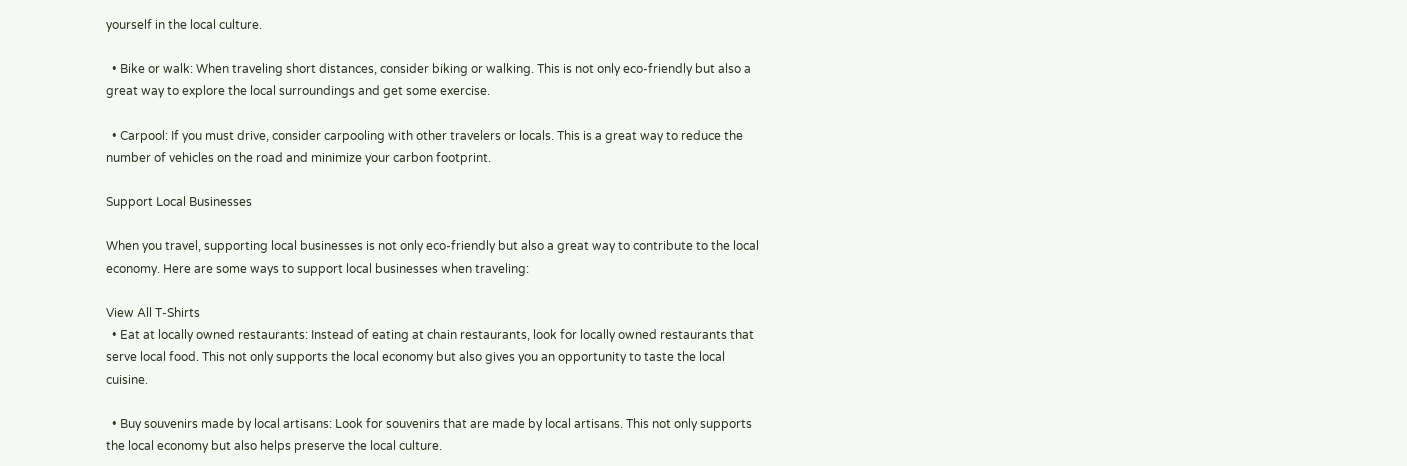yourself in the local culture.

  • Bike or walk: When traveling short distances, consider biking or walking. This is not only eco-friendly but also a great way to explore the local surroundings and get some exercise.

  • Carpool: If you must drive, consider carpooling with other travelers or locals. This is a great way to reduce the number of vehicles on the road and minimize your carbon footprint.

Support Local Businesses

When you travel, supporting local businesses is not only eco-friendly but also a great way to contribute to the local economy. Here are some ways to support local businesses when traveling:

View All T-Shirts
  • Eat at locally owned restaurants: Instead of eating at chain restaurants, look for locally owned restaurants that serve local food. This not only supports the local economy but also gives you an opportunity to taste the local cuisine.

  • Buy souvenirs made by local artisans: Look for souvenirs that are made by local artisans. This not only supports the local economy but also helps preserve the local culture.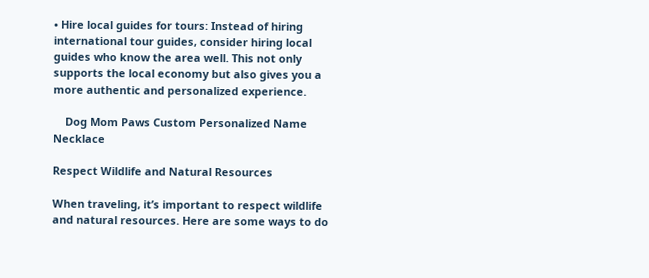• Hire local guides for tours: Instead of hiring international tour guides, consider hiring local guides who know the area well. This not only supports the local economy but also gives you a more authentic and personalized experience.

    Dog Mom Paws Custom Personalized Name Necklace

Respect Wildlife and Natural Resources

When traveling, it’s important to respect wildlife and natural resources. Here are some ways to do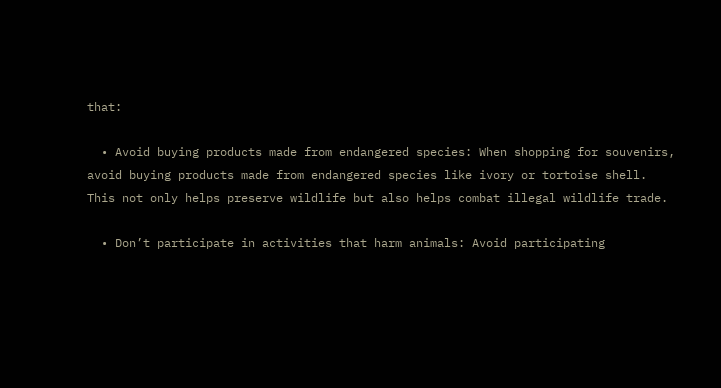that:

  • Avoid buying products made from endangered species: When shopping for souvenirs, avoid buying products made from endangered species like ivory or tortoise shell. This not only helps preserve wildlife but also helps combat illegal wildlife trade.

  • Don’t participate in activities that harm animals: Avoid participating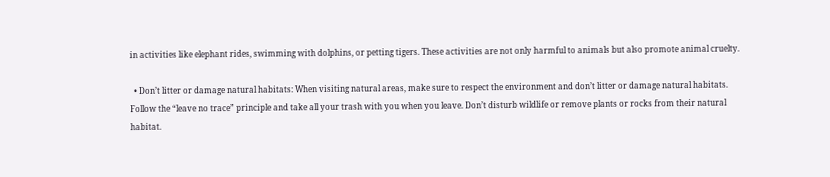in activities like elephant rides, swimming with dolphins, or petting tigers. These activities are not only harmful to animals but also promote animal cruelty.

  • Don’t litter or damage natural habitats: When visiting natural areas, make sure to respect the environment and don’t litter or damage natural habitats. Follow the “leave no trace” principle and take all your trash with you when you leave. Don’t disturb wildlife or remove plants or rocks from their natural habitat.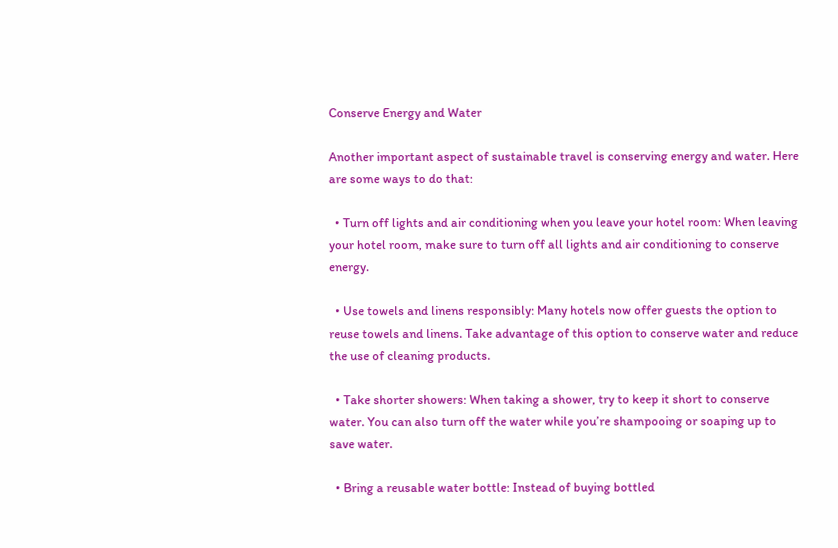Conserve Energy and Water

Another important aspect of sustainable travel is conserving energy and water. Here are some ways to do that:

  • Turn off lights and air conditioning when you leave your hotel room: When leaving your hotel room, make sure to turn off all lights and air conditioning to conserve energy.

  • Use towels and linens responsibly: Many hotels now offer guests the option to reuse towels and linens. Take advantage of this option to conserve water and reduce the use of cleaning products.

  • Take shorter showers: When taking a shower, try to keep it short to conserve water. You can also turn off the water while you’re shampooing or soaping up to save water.

  • Bring a reusable water bottle: Instead of buying bottled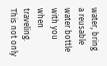water, bring a reusable water bottle with you when traveling. This not only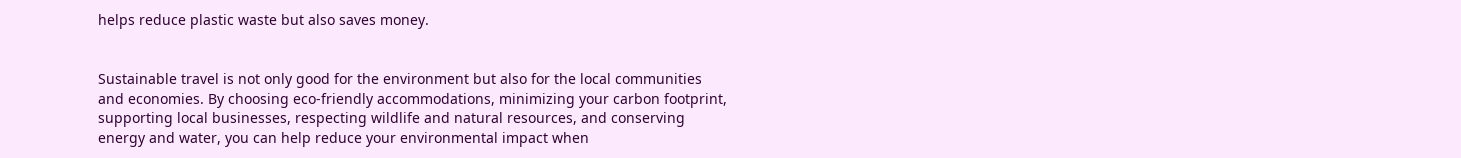helps reduce plastic waste but also saves money.


Sustainable travel is not only good for the environment but also for the local communities and economies. By choosing eco-friendly accommodations, minimizing your carbon footprint, supporting local businesses, respecting wildlife and natural resources, and conserving energy and water, you can help reduce your environmental impact when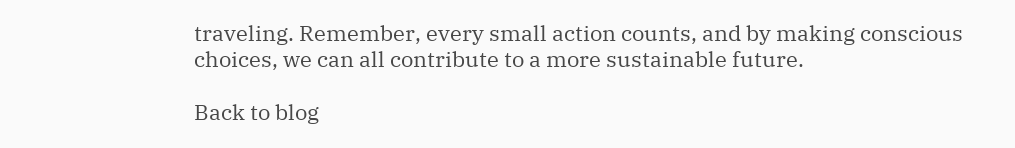traveling. Remember, every small action counts, and by making conscious choices, we can all contribute to a more sustainable future.

Back to blog